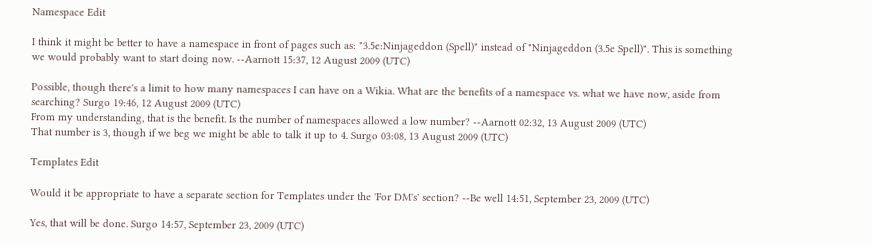Namespace Edit

I think it might be better to have a namespace in front of pages such as: "3.5e:Ninjageddon (Spell)" instead of "Ninjageddon (3.5e Spell)". This is something we would probably want to start doing now. --Aarnott 15:37, 12 August 2009 (UTC)

Possible, though there's a limit to how many namespaces I can have on a Wikia. What are the benefits of a namespace vs. what we have now, aside from searching? Surgo 19:46, 12 August 2009 (UTC)
From my understanding, that is the benefit. Is the number of namespaces allowed a low number? --Aarnott 02:32, 13 August 2009 (UTC)
That number is 3, though if we beg we might be able to talk it up to 4. Surgo 03:08, 13 August 2009 (UTC)

Templates Edit

Would it be appropriate to have a separate section for Templates under the 'For DM's' section? --Be well 14:51, September 23, 2009 (UTC)

Yes, that will be done. Surgo 14:57, September 23, 2009 (UTC)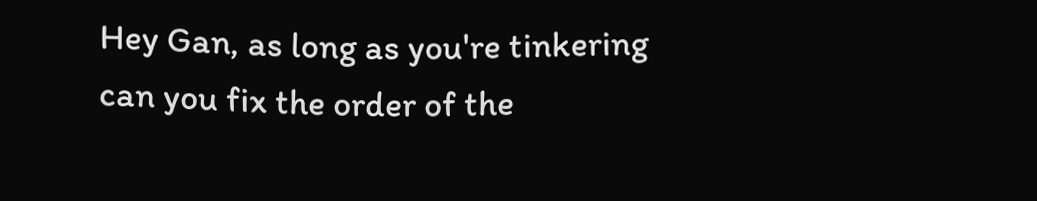Hey Gan, as long as you're tinkering can you fix the order of the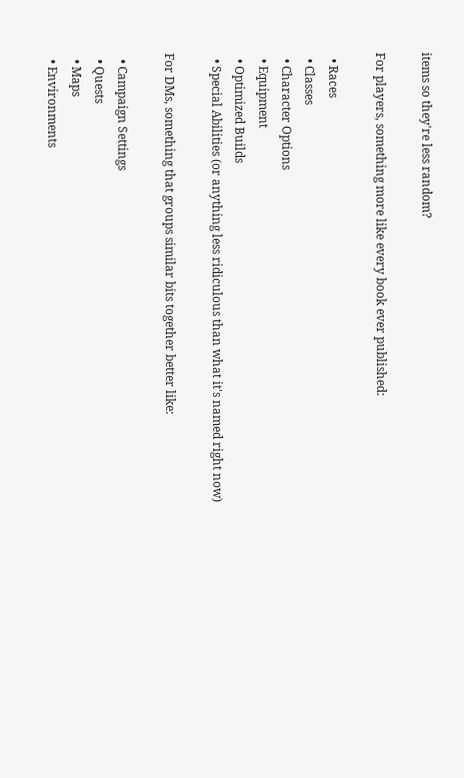items so they're less random?

For players, something more like every book ever published:

  • Races
  • Classes
  • Character Options
  • Equipment
  • Optimized Builds
  • Special Abilities (or anything less ridiculous than what it's named right now)

For DMs, something that groups similar bits together better like:

  • Campaign Settings
  • Quests
  • Maps
  • Environments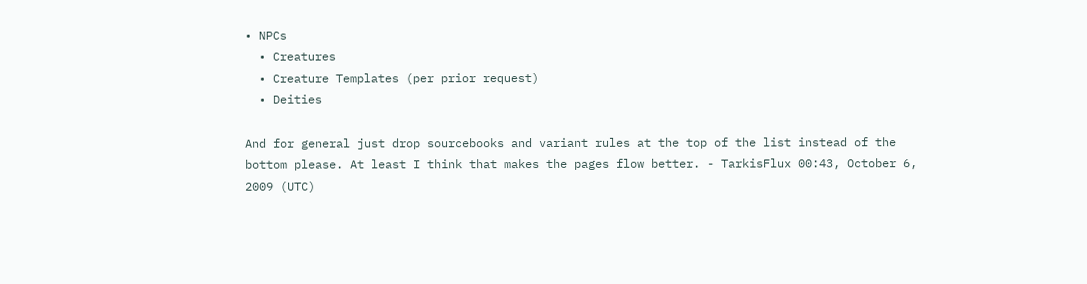• NPCs
  • Creatures
  • Creature Templates (per prior request)
  • Deities

And for general just drop sourcebooks and variant rules at the top of the list instead of the bottom please. At least I think that makes the pages flow better. - TarkisFlux 00:43, October 6, 2009 (UTC)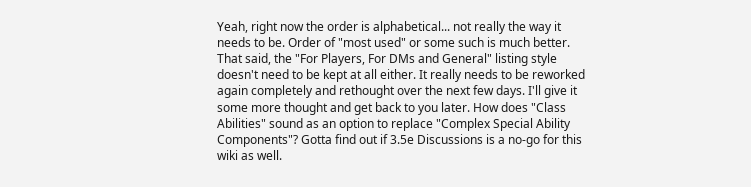Yeah, right now the order is alphabetical... not really the way it needs to be. Order of "most used" or some such is much better. That said, the "For Players, For DMs and General" listing style doesn't need to be kept at all either. It really needs to be reworked again completely and rethought over the next few days. I'll give it some more thought and get back to you later. How does "Class Abilities" sound as an option to replace "Complex Special Ability Components"? Gotta find out if 3.5e Discussions is a no-go for this wiki as well.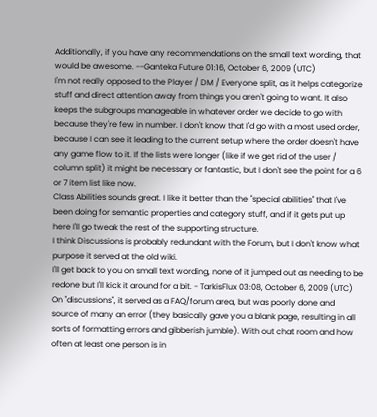Additionally, if you have any recommendations on the small text wording, that would be awesome. --Ganteka Future 01:16, October 6, 2009 (UTC)
I'm not really opposed to the Player / DM / Everyone split, as it helps categorize stuff and direct attention away from things you aren't going to want. It also keeps the subgroups manageable in whatever order we decide to go with because they're few in number. I don't know that I'd go with a most used order, because I can see it leading to the current setup where the order doesn't have any game flow to it. If the lists were longer (like if we get rid of the user / column split) it might be necessary or fantastic, but I don't see the point for a 6 or 7 item list like now.
Class Abilities sounds great. I like it better than the "special abilities" that I've been doing for semantic properties and category stuff, and if it gets put up here I'll go tweak the rest of the supporting structure.
I think Discussions is probably redundant with the Forum, but I don't know what purpose it served at the old wiki.
I'll get back to you on small text wording, none of it jumped out as needing to be redone but I'll kick it around for a bit. - TarkisFlux 03:08, October 6, 2009 (UTC)
On "discussions", it served as a FAQ/forum area, but was poorly done and source of many an error (they basically gave you a blank page, resulting in all sorts of formatting errors and gibberish jumble). With out chat room and how often at least one person is in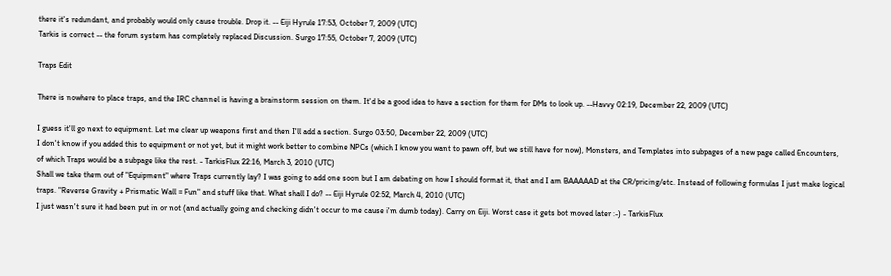there it's redundant, and probably would only cause trouble. Drop it. -- Eiji Hyrule 17:53, October 7, 2009 (UTC)
Tarkis is correct -- the forum system has completely replaced Discussion. Surgo 17:55, October 7, 2009 (UTC)

Traps Edit

There is nowhere to place traps, and the IRC channel is having a brainstorm session on them. It'd be a good idea to have a section for them for DMs to look up. --Havvy 02:19, December 22, 2009 (UTC)

I guess it'll go next to equipment. Let me clear up weapons first and then I'll add a section. Surgo 03:50, December 22, 2009 (UTC)
I don't know if you added this to equipment or not yet, but it might work better to combine NPCs (which I know you want to pawn off, but we still have for now), Monsters, and Templates into subpages of a new page called Encounters, of which Traps would be a subpage like the rest. - TarkisFlux 22:16, March 3, 2010 (UTC)
Shall we take them out of "Equipment" where Traps currently lay? I was going to add one soon but I am debating on how I should format it, that and I am BAAAAAD at the CR/pricing/etc. Instead of following formulas I just make logical traps. "Reverse Gravity + Prismatic Wall = Fun" and stuff like that. What shall I do? -- Eiji Hyrule 02:52, March 4, 2010 (UTC)
I just wasn't sure it had been put in or not (and actually going and checking didn't occur to me cause i'm dumb today). Carry on Eiji. Worst case it gets bot moved later :-) - TarkisFlux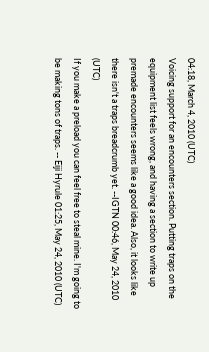04:18, March 4, 2010 (UTC)
Voicing support for an encounters section. Putting traps on the equipment list feels wrong, and having a section to write up premade encounters seems like a good idea. Also, it looks like there isn't a traps breadcrumb yet. --IGTN 00:46, May 24, 2010 (UTC)
If you make a preload you can feel free to steal mine. I'm going to be making tons of traps. -- Eiji Hyrule 01:25, May 24, 2010 (UTC)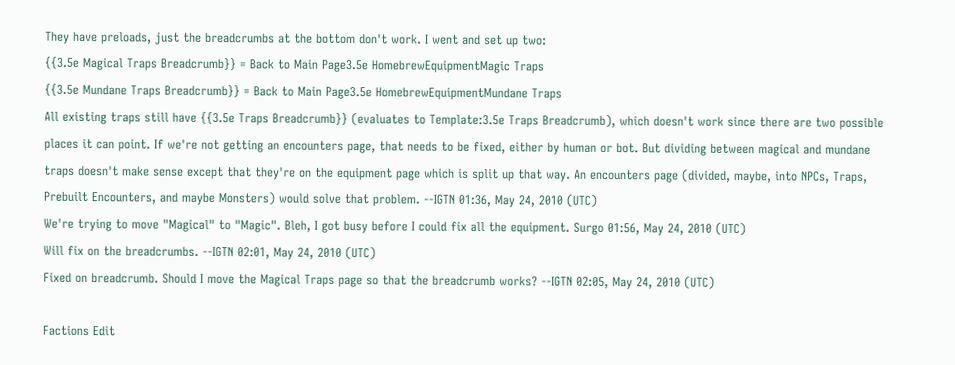They have preloads, just the breadcrumbs at the bottom don't work. I went and set up two:
{{3.5e Magical Traps Breadcrumb}} = Back to Main Page3.5e HomebrewEquipmentMagic Traps
{{3.5e Mundane Traps Breadcrumb}} = Back to Main Page3.5e HomebrewEquipmentMundane Traps
All existing traps still have {{3.5e Traps Breadcrumb}} (evaluates to Template:3.5e Traps Breadcrumb), which doesn't work since there are two possible places it can point. If we're not getting an encounters page, that needs to be fixed, either by human or bot. But dividing between magical and mundane traps doesn't make sense except that they're on the equipment page which is split up that way. An encounters page (divided, maybe, into NPCs, Traps, Prebuilt Encounters, and maybe Monsters) would solve that problem. --IGTN 01:36, May 24, 2010 (UTC)
We're trying to move "Magical" to "Magic". Bleh, I got busy before I could fix all the equipment. Surgo 01:56, May 24, 2010 (UTC)
Will fix on the breadcrumbs. --IGTN 02:01, May 24, 2010 (UTC)
Fixed on breadcrumb. Should I move the Magical Traps page so that the breadcrumb works? --IGTN 02:05, May 24, 2010 (UTC)

Factions Edit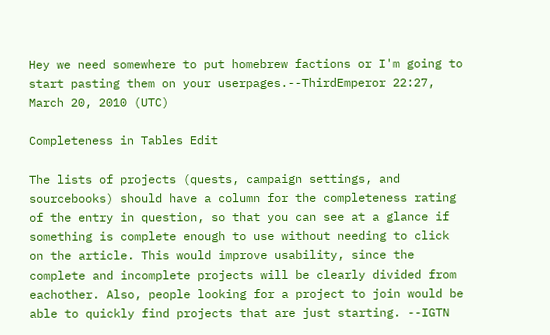Hey we need somewhere to put homebrew factions or I'm going to start pasting them on your userpages.--ThirdEmperor 22:27, March 20, 2010 (UTC)

Completeness in Tables Edit

The lists of projects (quests, campaign settings, and sourcebooks) should have a column for the completeness rating of the entry in question, so that you can see at a glance if something is complete enough to use without needing to click on the article. This would improve usability, since the complete and incomplete projects will be clearly divided from eachother. Also, people looking for a project to join would be able to quickly find projects that are just starting. --IGTN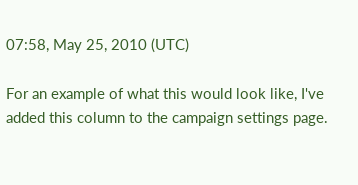07:58, May 25, 2010 (UTC)

For an example of what this would look like, I've added this column to the campaign settings page.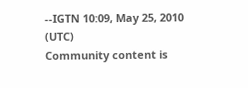--IGTN 10:09, May 25, 2010 (UTC)
Community content is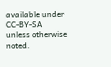available under CC-BY-SA unless otherwise noted.